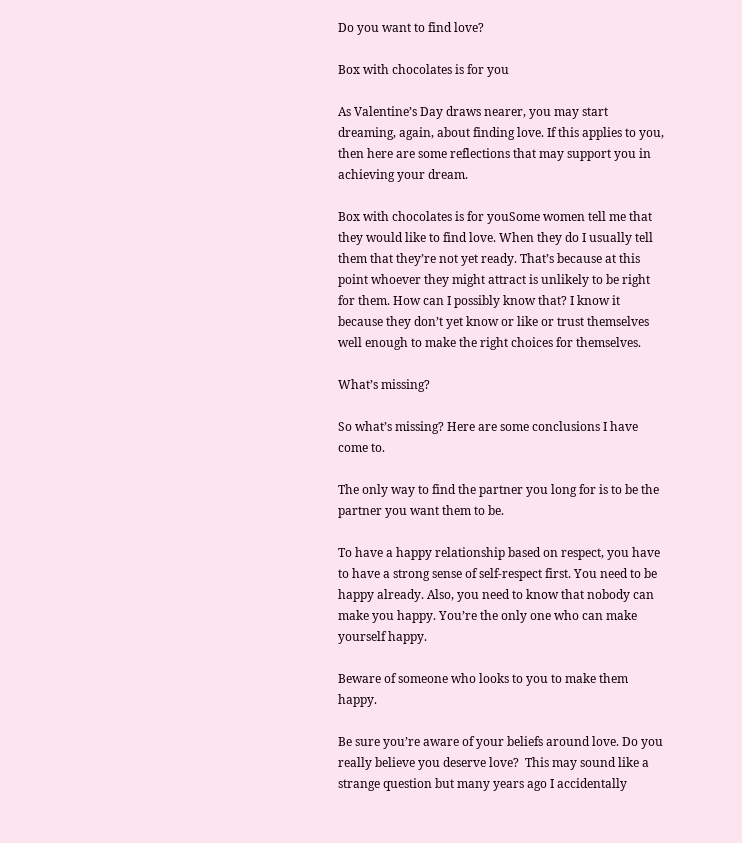Do you want to find love?

Box with chocolates is for you

As Valentine’s Day draws nearer, you may start dreaming, again, about finding love. If this applies to you, then here are some reflections that may support you in achieving your dream.

Box with chocolates is for youSome women tell me that they would like to find love. When they do I usually tell them that they’re not yet ready. That’s because at this point whoever they might attract is unlikely to be right for them. How can I possibly know that? I know it because they don’t yet know or like or trust themselves well enough to make the right choices for themselves.

What’s missing?

So what’s missing? Here are some conclusions I have come to.

The only way to find the partner you long for is to be the partner you want them to be.

To have a happy relationship based on respect, you have to have a strong sense of self-respect first. You need to be happy already. Also, you need to know that nobody can make you happy. You’re the only one who can make yourself happy.

Beware of someone who looks to you to make them happy.

Be sure you’re aware of your beliefs around love. Do you really believe you deserve love?  This may sound like a strange question but many years ago I accidentally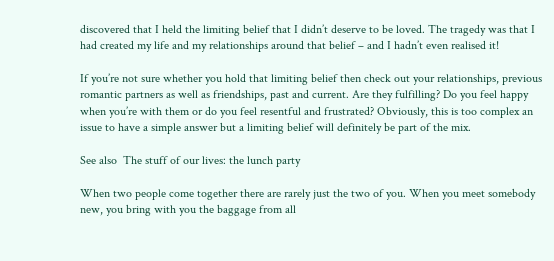discovered that I held the limiting belief that I didn’t deserve to be loved. The tragedy was that I had created my life and my relationships around that belief – and I hadn’t even realised it!

If you’re not sure whether you hold that limiting belief then check out your relationships, previous romantic partners as well as friendships, past and current. Are they fulfilling? Do you feel happy when you’re with them or do you feel resentful and frustrated? Obviously, this is too complex an issue to have a simple answer but a limiting belief will definitely be part of the mix.

See also  The stuff of our lives: the lunch party

When two people come together there are rarely just the two of you. When you meet somebody new, you bring with you the baggage from all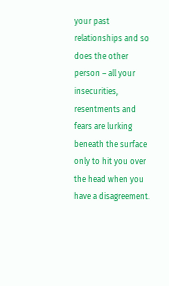your past relationships and so does the other person – all your insecurities, resentments and fears are lurking beneath the surface only to hit you over the head when you have a disagreement.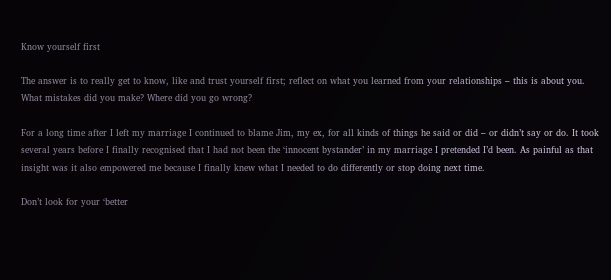Know yourself first

The answer is to really get to know, like and trust yourself first; reflect on what you learned from your relationships – this is about you. What mistakes did you make? Where did you go wrong?

For a long time after I left my marriage I continued to blame Jim, my ex, for all kinds of things he said or did – or didn’t say or do. It took several years before I finally recognised that I had not been the ‘innocent bystander’ in my marriage I pretended I’d been. As painful as that insight was it also empowered me because I finally knew what I needed to do differently or stop doing next time.

Don’t look for your ‘better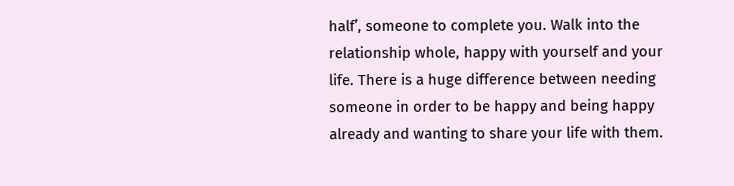half’, someone to complete you. Walk into the relationship whole, happy with yourself and your life. There is a huge difference between needing someone in order to be happy and being happy already and wanting to share your life with them.